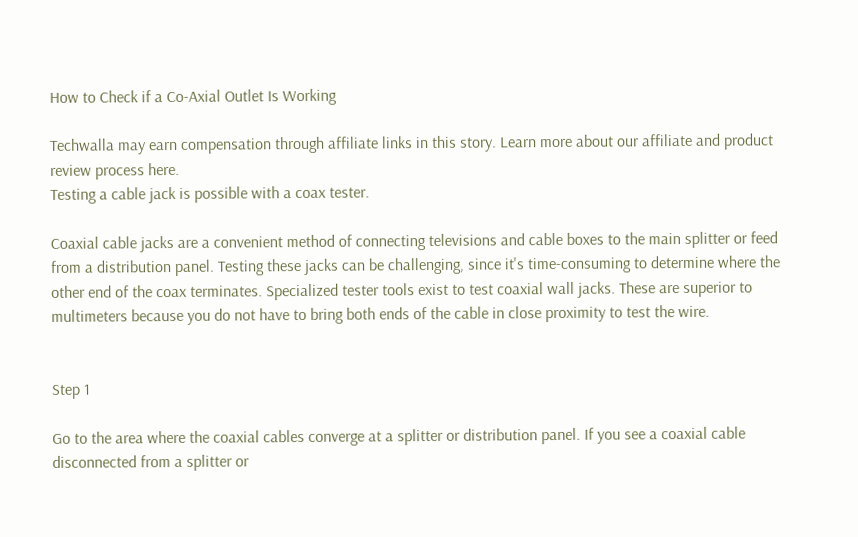How to Check if a Co-Axial Outlet Is Working

Techwalla may earn compensation through affiliate links in this story. Learn more about our affiliate and product review process here.
Testing a cable jack is possible with a coax tester.

Coaxial cable jacks are a convenient method of connecting televisions and cable boxes to the main splitter or feed from a distribution panel. Testing these jacks can be challenging, since it's time-consuming to determine where the other end of the coax terminates. Specialized tester tools exist to test coaxial wall jacks. These are superior to multimeters because you do not have to bring both ends of the cable in close proximity to test the wire.


Step 1

Go to the area where the coaxial cables converge at a splitter or distribution panel. If you see a coaxial cable disconnected from a splitter or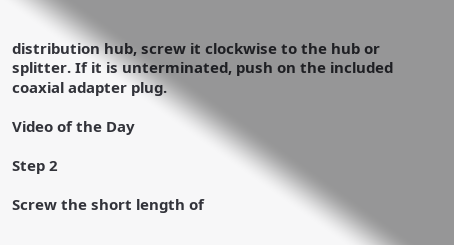distribution hub, screw it clockwise to the hub or splitter. If it is unterminated, push on the included coaxial adapter plug.

Video of the Day

Step 2

Screw the short length of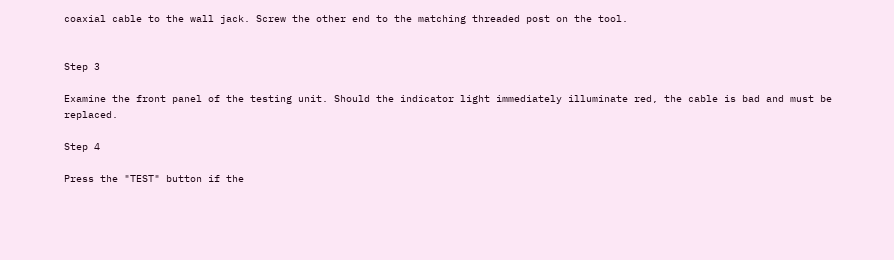coaxial cable to the wall jack. Screw the other end to the matching threaded post on the tool.


Step 3

Examine the front panel of the testing unit. Should the indicator light immediately illuminate red, the cable is bad and must be replaced.

Step 4

Press the "TEST" button if the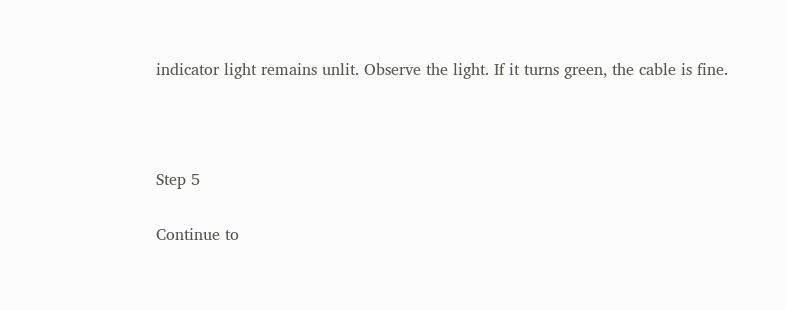indicator light remains unlit. Observe the light. If it turns green, the cable is fine.



Step 5

Continue to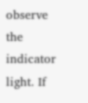observe the indicator light. If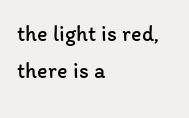the light is red, there is a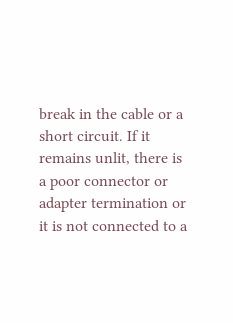break in the cable or a short circuit. If it remains unlit, there is a poor connector or adapter termination or it is not connected to a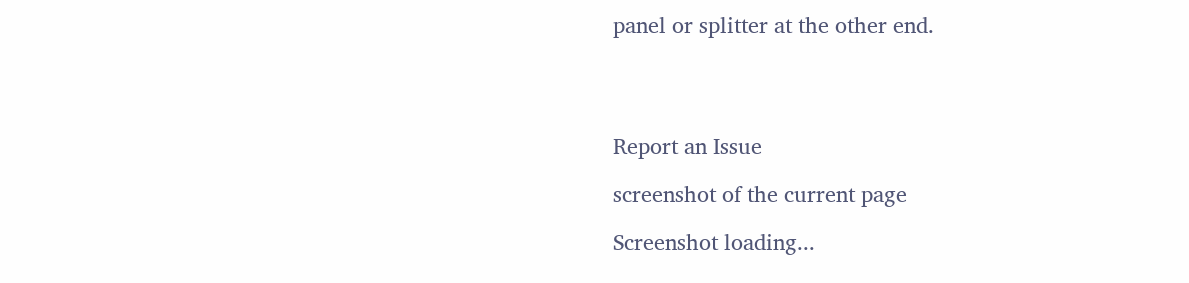panel or splitter at the other end.




Report an Issue

screenshot of the current page

Screenshot loading...